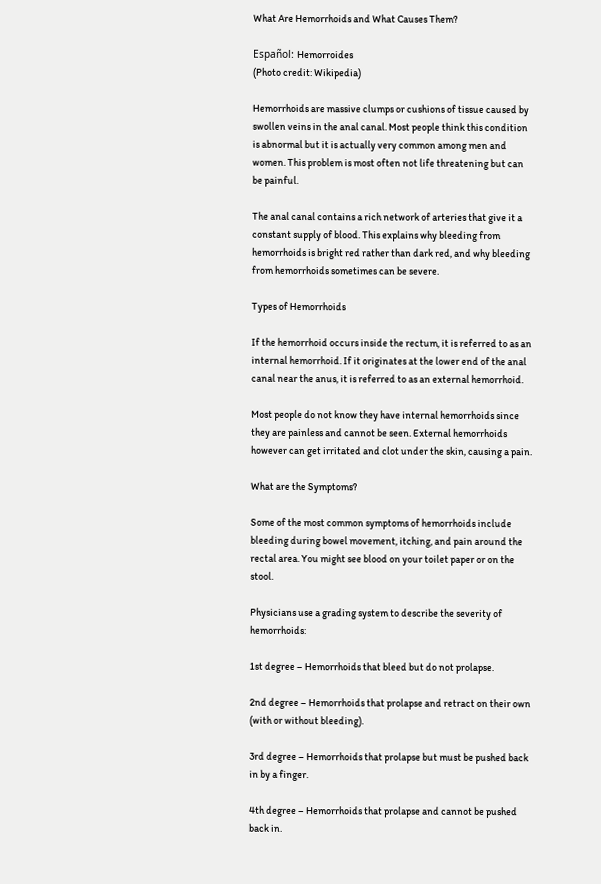What Are Hemorrhoids and What Causes Them?

Español: Hemorroides
(Photo credit: Wikipedia)

Hemorrhoids are massive clumps or cushions of tissue caused by swollen veins in the anal canal. Most people think this condition is abnormal but it is actually very common among men and women. This problem is most often not life threatening but can be painful.

The anal canal contains a rich network of arteries that give it a constant supply of blood. This explains why bleeding from hemorrhoids is bright red rather than dark red, and why bleeding from hemorrhoids sometimes can be severe.

Types of Hemorrhoids

If the hemorrhoid occurs inside the rectum, it is referred to as an internal hemorrhoid. If it originates at the lower end of the anal canal near the anus, it is referred to as an external hemorrhoid.

Most people do not know they have internal hemorrhoids since they are painless and cannot be seen. External hemorrhoids however can get irritated and clot under the skin, causing a pain.

What are the Symptoms?

Some of the most common symptoms of hemorrhoids include bleeding during bowel movement, itching, and pain around the rectal area. You might see blood on your toilet paper or on the stool.

Physicians use a grading system to describe the severity of hemorrhoids:

1st degree – Hemorrhoids that bleed but do not prolapse.

2nd degree – Hemorrhoids that prolapse and retract on their own (with or without bleeding).

3rd degree – Hemorrhoids that prolapse but must be pushed back in by a finger.

4th degree – Hemorrhoids that prolapse and cannot be pushed back in.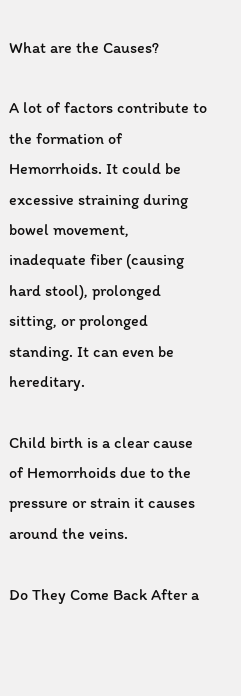What are the Causes?

A lot of factors contribute to the formation of Hemorrhoids. It could be excessive straining during bowel movement, inadequate fiber (causing hard stool), prolonged sitting, or prolonged standing. It can even be hereditary.

Child birth is a clear cause of Hemorrhoids due to the pressure or strain it causes around the veins.

Do They Come Back After a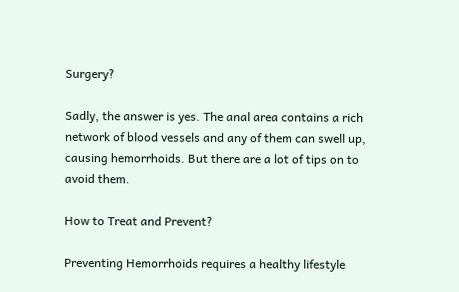Surgery?

Sadly, the answer is yes. The anal area contains a rich network of blood vessels and any of them can swell up, causing hemorrhoids. But there are a lot of tips on to avoid them.

How to Treat and Prevent?

Preventing Hemorrhoids requires a healthy lifestyle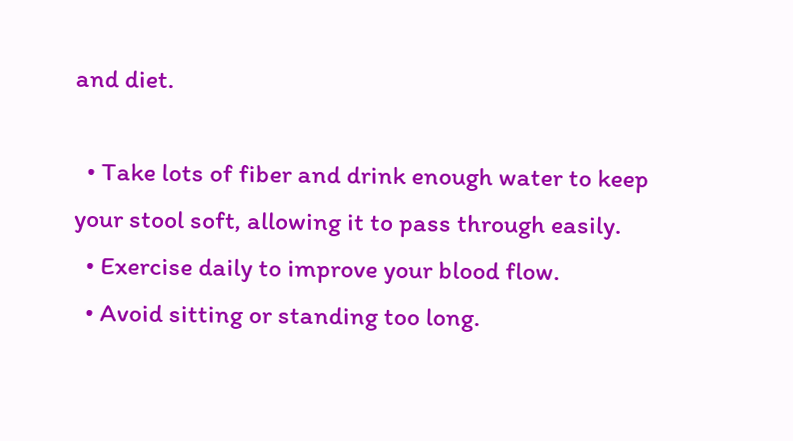and diet.

  • Take lots of fiber and drink enough water to keep your stool soft, allowing it to pass through easily.
  • Exercise daily to improve your blood flow.
  • Avoid sitting or standing too long.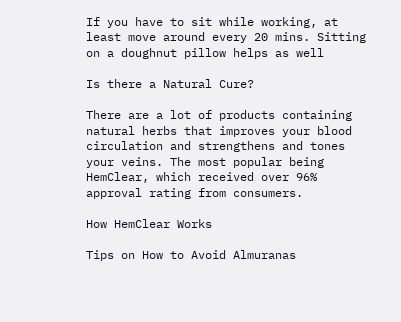If you have to sit while working, at least move around every 20 mins. Sitting on a doughnut pillow helps as well

Is there a Natural Cure?

There are a lot of products containing natural herbs that improves your blood circulation and strengthens and tones your veins. The most popular being HemClear, which received over 96% approval rating from consumers.

How HemClear Works

Tips on How to Avoid Almuranas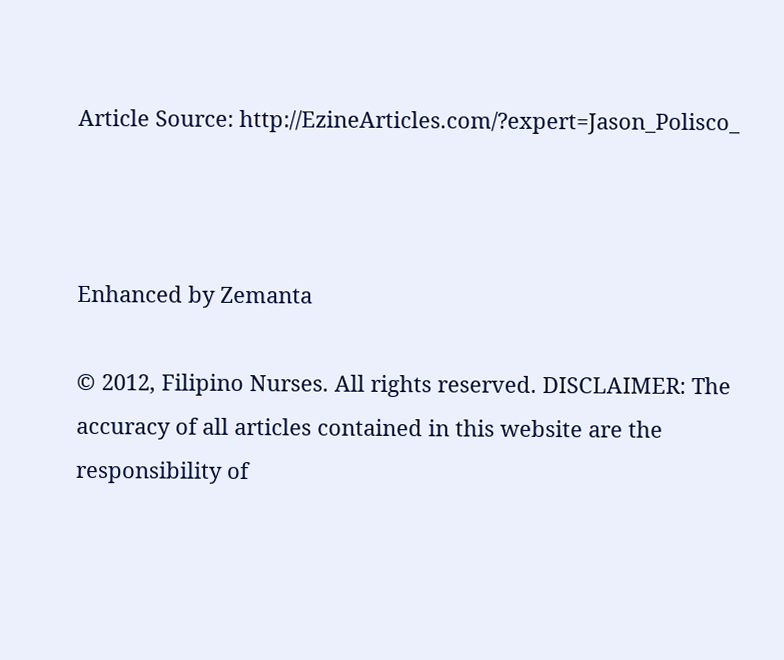Article Source: http://EzineArticles.com/?expert=Jason_Polisco_



Enhanced by Zemanta

© 2012, Filipino Nurses. All rights reserved. DISCLAIMER: The accuracy of all articles contained in this website are the responsibility of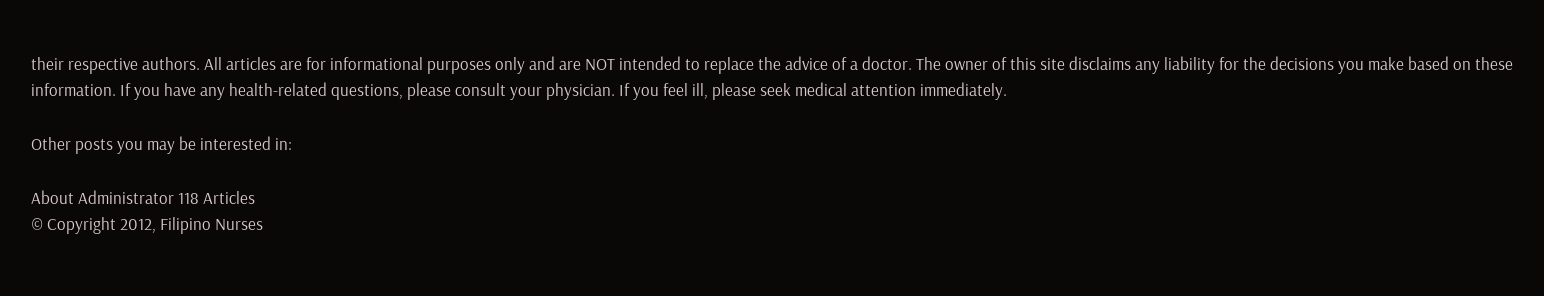their respective authors. All articles are for informational purposes only and are NOT intended to replace the advice of a doctor. The owner of this site disclaims any liability for the decisions you make based on these information. If you have any health-related questions, please consult your physician. If you feel ill, please seek medical attention immediately.

Other posts you may be interested in:

About Administrator 118 Articles
© Copyright 2012, Filipino Nurses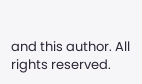and this author. All rights reserved.